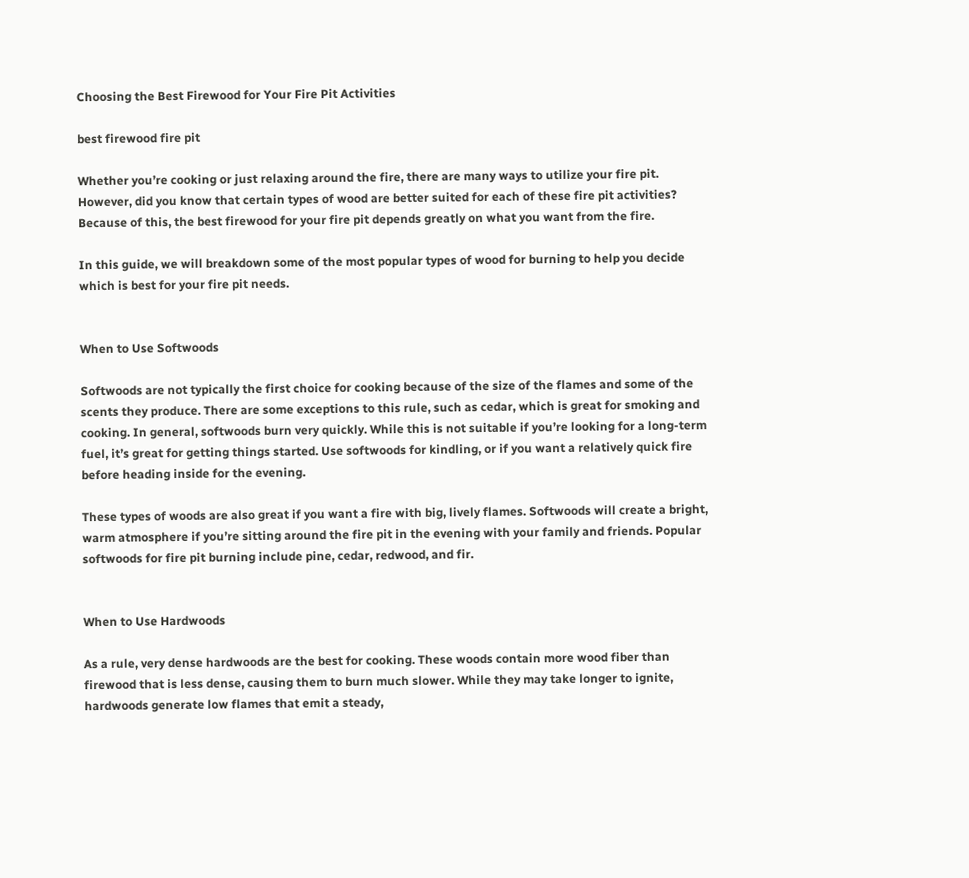Choosing the Best Firewood for Your Fire Pit Activities

best firewood fire pit

Whether you’re cooking or just relaxing around the fire, there are many ways to utilize your fire pit. However, did you know that certain types of wood are better suited for each of these fire pit activities? Because of this, the best firewood for your fire pit depends greatly on what you want from the fire.

In this guide, we will breakdown some of the most popular types of wood for burning to help you decide which is best for your fire pit needs.


When to Use Softwoods

Softwoods are not typically the first choice for cooking because of the size of the flames and some of the scents they produce. There are some exceptions to this rule, such as cedar, which is great for smoking and cooking. In general, softwoods burn very quickly. While this is not suitable if you’re looking for a long-term fuel, it’s great for getting things started. Use softwoods for kindling, or if you want a relatively quick fire before heading inside for the evening.

These types of woods are also great if you want a fire with big, lively flames. Softwoods will create a bright, warm atmosphere if you’re sitting around the fire pit in the evening with your family and friends. Popular softwoods for fire pit burning include pine, cedar, redwood, and fir.


When to Use Hardwoods

As a rule, very dense hardwoods are the best for cooking. These woods contain more wood fiber than firewood that is less dense, causing them to burn much slower. While they may take longer to ignite, hardwoods generate low flames that emit a steady,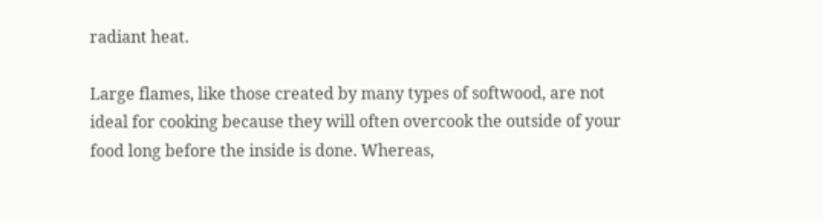radiant heat.

Large flames, like those created by many types of softwood, are not ideal for cooking because they will often overcook the outside of your food long before the inside is done. Whereas,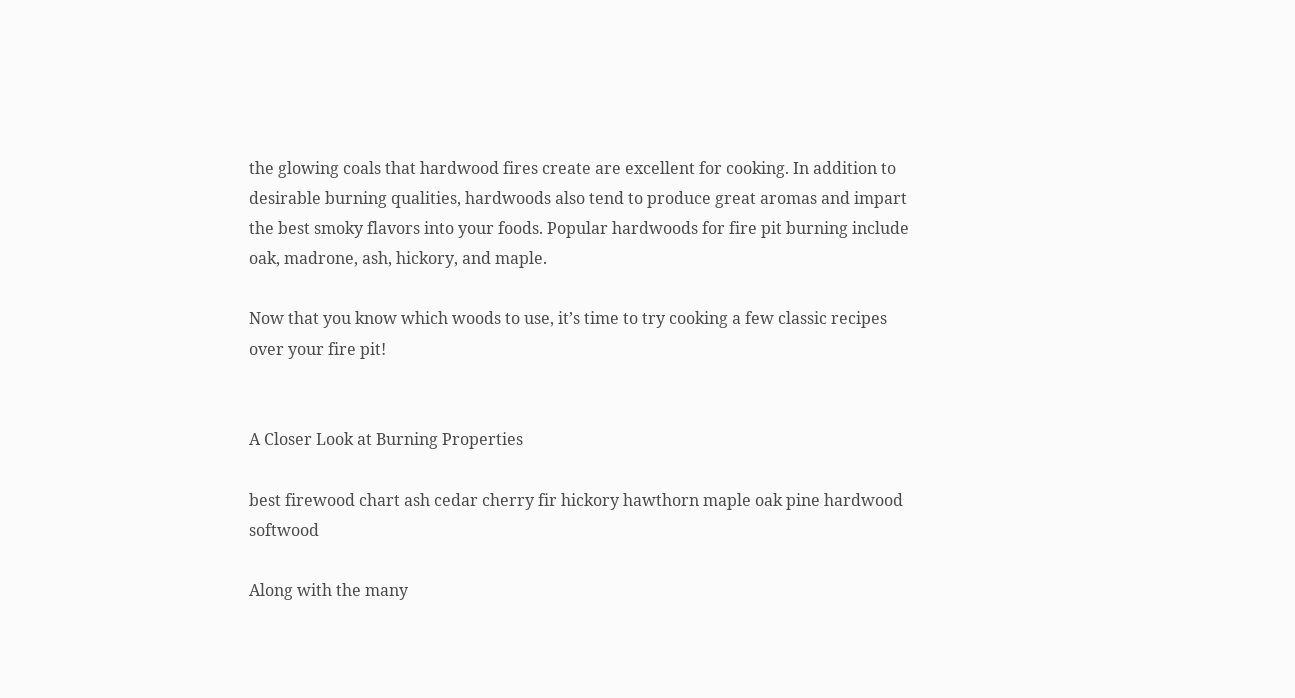the glowing coals that hardwood fires create are excellent for cooking. In addition to desirable burning qualities, hardwoods also tend to produce great aromas and impart the best smoky flavors into your foods. Popular hardwoods for fire pit burning include oak, madrone, ash, hickory, and maple.

Now that you know which woods to use, it’s time to try cooking a few classic recipes over your fire pit!


A Closer Look at Burning Properties

best firewood chart ash cedar cherry fir hickory hawthorn maple oak pine hardwood softwood

Along with the many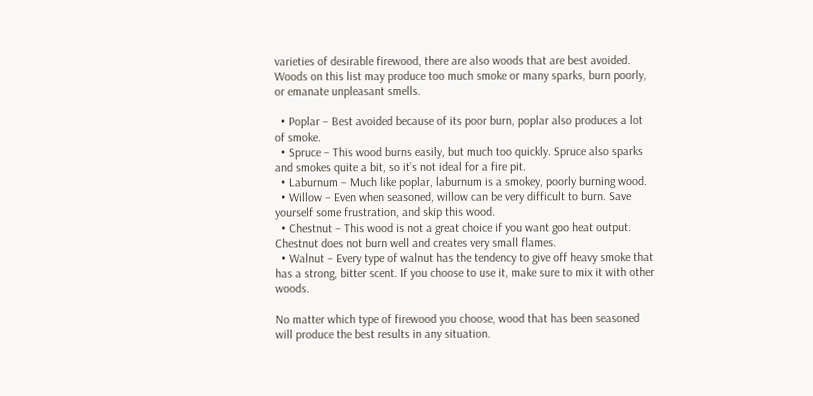varieties of desirable firewood, there are also woods that are best avoided. Woods on this list may produce too much smoke or many sparks, burn poorly, or emanate unpleasant smells.

  • Poplar – Best avoided because of its poor burn, poplar also produces a lot of smoke.
  • Spruce – This wood burns easily, but much too quickly. Spruce also sparks and smokes quite a bit, so it’s not ideal for a fire pit.
  • Laburnum – Much like poplar, laburnum is a smokey, poorly burning wood.
  • Willow – Even when seasoned, willow can be very difficult to burn. Save yourself some frustration, and skip this wood.
  • Chestnut – This wood is not a great choice if you want goo heat output. Chestnut does not burn well and creates very small flames.
  • Walnut – Every type of walnut has the tendency to give off heavy smoke that has a strong, bitter scent. If you choose to use it, make sure to mix it with other woods.

No matter which type of firewood you choose, wood that has been seasoned will produce the best results in any situation.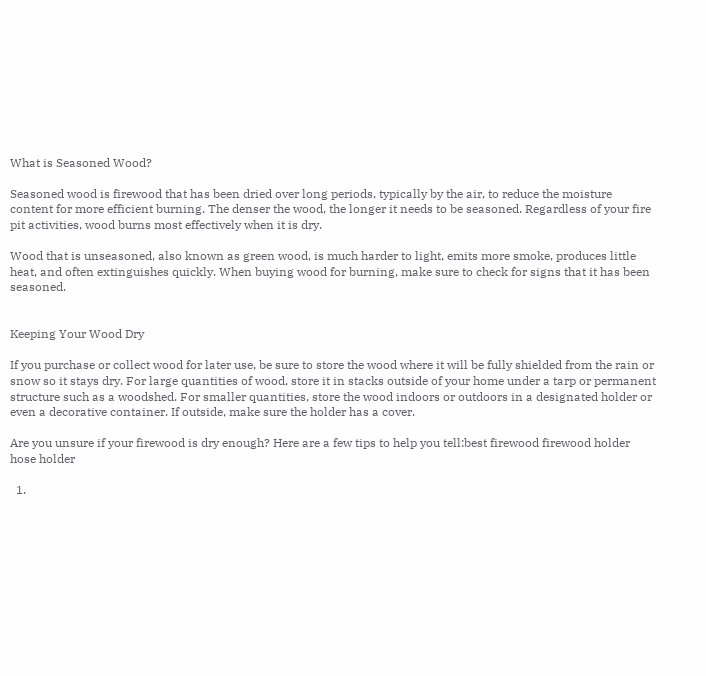What is Seasoned Wood?

Seasoned wood is firewood that has been dried over long periods, typically by the air, to reduce the moisture content for more efficient burning. The denser the wood, the longer it needs to be seasoned. Regardless of your fire pit activities, wood burns most effectively when it is dry.

Wood that is unseasoned, also known as green wood, is much harder to light, emits more smoke, produces little heat, and often extinguishes quickly. When buying wood for burning, make sure to check for signs that it has been seasoned.


Keeping Your Wood Dry

If you purchase or collect wood for later use, be sure to store the wood where it will be fully shielded from the rain or snow so it stays dry. For large quantities of wood, store it in stacks outside of your home under a tarp or permanent structure such as a woodshed. For smaller quantities, store the wood indoors or outdoors in a designated holder or even a decorative container. If outside, make sure the holder has a cover.

Are you unsure if your firewood is dry enough? Here are a few tips to help you tell:best firewood firewood holder hose holder

  1.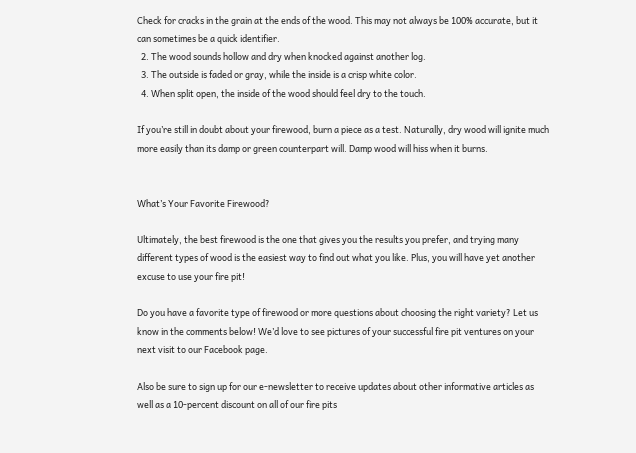Check for cracks in the grain at the ends of the wood. This may not always be 100% accurate, but it can sometimes be a quick identifier.
  2. The wood sounds hollow and dry when knocked against another log.
  3. The outside is faded or gray, while the inside is a crisp white color.
  4. When split open, the inside of the wood should feel dry to the touch.

If you’re still in doubt about your firewood, burn a piece as a test. Naturally, dry wood will ignite much more easily than its damp or green counterpart will. Damp wood will hiss when it burns.


What’s Your Favorite Firewood?

Ultimately, the best firewood is the one that gives you the results you prefer, and trying many different types of wood is the easiest way to find out what you like. Plus, you will have yet another excuse to use your fire pit!

Do you have a favorite type of firewood or more questions about choosing the right variety? Let us know in the comments below! We’d love to see pictures of your successful fire pit ventures on your next visit to our Facebook page.

Also be sure to sign up for our e-newsletter to receive updates about other informative articles as well as a 10-percent discount on all of our fire pits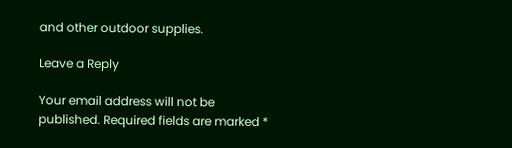and other outdoor supplies.

Leave a Reply

Your email address will not be published. Required fields are marked *